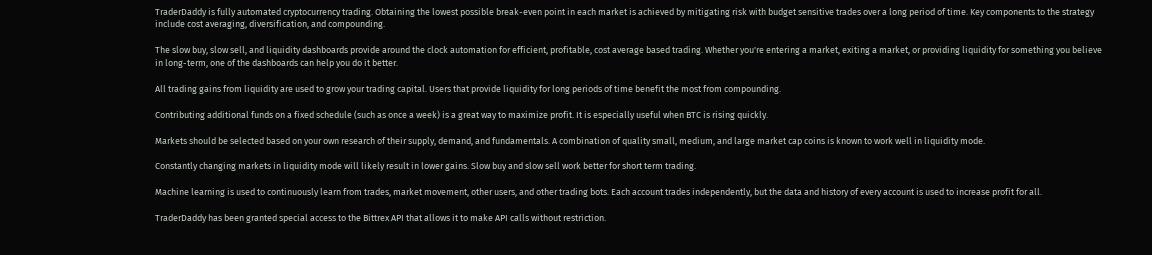TraderDaddy is fully automated cryptocurrency trading. Obtaining the lowest possible break-even point in each market is achieved by mitigating risk with budget sensitive trades over a long period of time. Key components to the strategy include cost averaging, diversification, and compounding.

The slow buy, slow sell, and liquidity dashboards provide around the clock automation for efficient, profitable, cost average based trading. Whether you're entering a market, exiting a market, or providing liquidity for something you believe in long-term, one of the dashboards can help you do it better.

All trading gains from liquidity are used to grow your trading capital. Users that provide liquidity for long periods of time benefit the most from compounding.

Contributing additional funds on a fixed schedule (such as once a week) is a great way to maximize profit. It is especially useful when BTC is rising quickly.

Markets should be selected based on your own research of their supply, demand, and fundamentals. A combination of quality small, medium, and large market cap coins is known to work well in liquidity mode.

Constantly changing markets in liquidity mode will likely result in lower gains. Slow buy and slow sell work better for short term trading.

Machine learning is used to continuously learn from trades, market movement, other users, and other trading bots. Each account trades independently, but the data and history of every account is used to increase profit for all.

TraderDaddy has been granted special access to the Bittrex API that allows it to make API calls without restriction.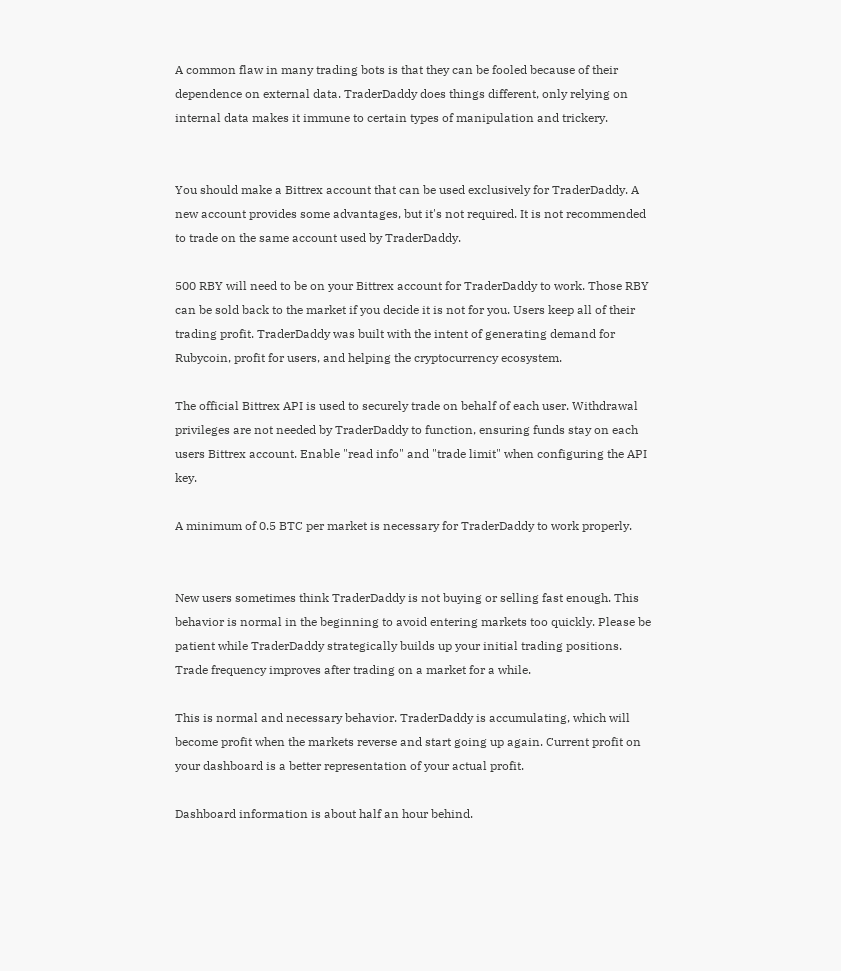A common flaw in many trading bots is that they can be fooled because of their dependence on external data. TraderDaddy does things different, only relying on internal data makes it immune to certain types of manipulation and trickery.


You should make a Bittrex account that can be used exclusively for TraderDaddy. A new account provides some advantages, but it's not required. It is not recommended to trade on the same account used by TraderDaddy.

500 RBY will need to be on your Bittrex account for TraderDaddy to work. Those RBY can be sold back to the market if you decide it is not for you. Users keep all of their trading profit. TraderDaddy was built with the intent of generating demand for Rubycoin, profit for users, and helping the cryptocurrency ecosystem.

The official Bittrex API is used to securely trade on behalf of each user. Withdrawal privileges are not needed by TraderDaddy to function, ensuring funds stay on each users Bittrex account. Enable "read info" and "trade limit" when configuring the API key.

A minimum of 0.5 BTC per market is necessary for TraderDaddy to work properly.


New users sometimes think TraderDaddy is not buying or selling fast enough. This behavior is normal in the beginning to avoid entering markets too quickly. Please be patient while TraderDaddy strategically builds up your initial trading positions. Trade frequency improves after trading on a market for a while.

This is normal and necessary behavior. TraderDaddy is accumulating, which will become profit when the markets reverse and start going up again. Current profit on your dashboard is a better representation of your actual profit.

Dashboard information is about half an hour behind.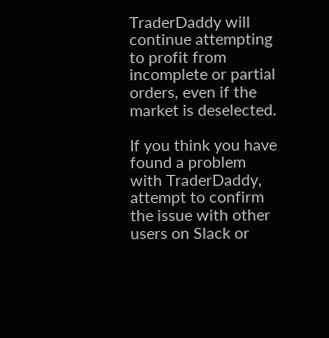TraderDaddy will continue attempting to profit from incomplete or partial orders, even if the market is deselected.

If you think you have found a problem with TraderDaddy, attempt to confirm the issue with other users on Slack or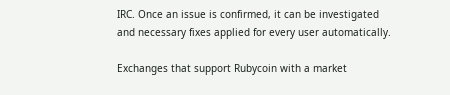IRC. Once an issue is confirmed, it can be investigated and necessary fixes applied for every user automatically.

Exchanges that support Rubycoin with a market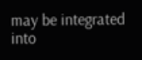may be integrated into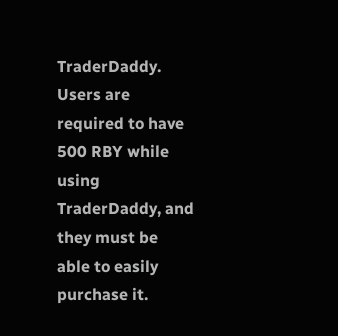TraderDaddy. Users are required to have 500 RBY while using TraderDaddy, and they must be able to easily purchase it.